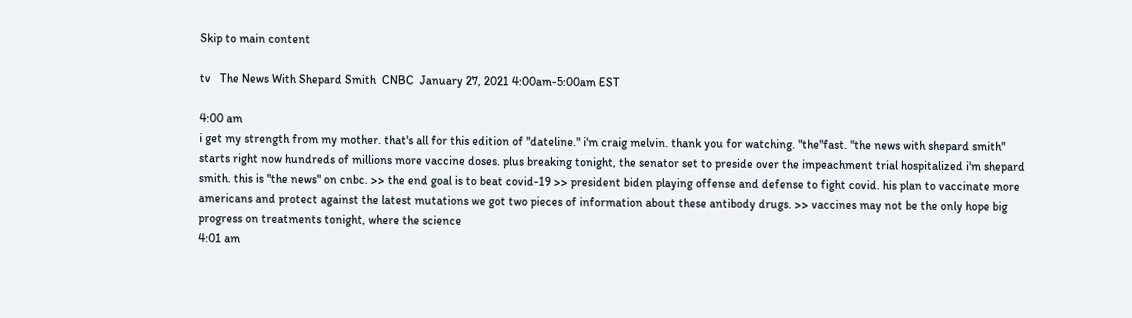Skip to main content

tv   The News With Shepard Smith  CNBC  January 27, 2021 4:00am-5:00am EST

4:00 am
i get my strength from my mother. that's all for this edition of "dateline." i'm craig melvin. thank you for watching. "the"fast. "the news with shepard smith" starts right now hundreds of millions more vaccine doses. plus breaking tonight, the senator set to preside over the impeachment trial hospitalized i'm shepard smith. this is "the news" on cnbc. >> the end goal is to beat covid-19 >> president biden playing offense and defense to fight covid. his plan to vaccinate more americans and protect against the latest mutations we got two pieces of information about these antibody drugs. >> vaccines may not be the only hope big progress on treatments tonight, where the science
4:01 am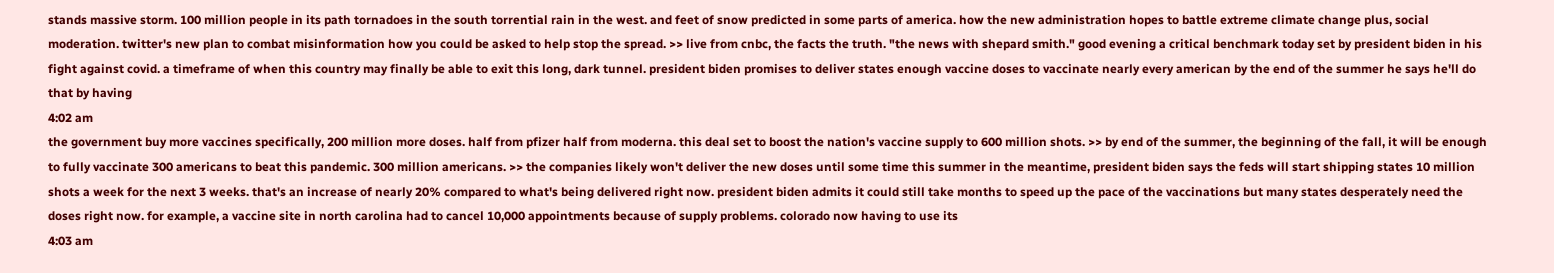stands massive storm. 100 million people in its path tornadoes in the south torrential rain in the west. and feet of snow predicted in some parts of america. how the new administration hopes to battle extreme climate change plus, social moderation. twitter's new plan to combat misinformation how you could be asked to help stop the spread. >> live from cnbc, the facts the truth. "the news with shepard smith." good evening a critical benchmark today set by president biden in his fight against covid. a timeframe of when this country may finally be able to exit this long, dark tunnel. president biden promises to deliver states enough vaccine doses to vaccinate nearly every american by the end of the summer he says he'll do that by having
4:02 am
the government buy more vaccines specifically, 200 million more doses. half from pfizer half from moderna. this deal set to boost the nation's vaccine supply to 600 million shots. >> by end of the summer, the beginning of the fall, it will be enough to fully vaccinate 300 americans to beat this pandemic. 300 million americans. >> the companies likely won't deliver the new doses until some time this summer in the meantime, president biden says the feds will start shipping states 10 million shots a week for the next 3 weeks. that's an increase of nearly 20% compared to what's being delivered right now. president biden admits it could still take months to speed up the pace of the vaccinations but many states desperately need the doses right now. for example, a vaccine site in north carolina had to cancel 10,000 appointments because of supply problems. colorado now having to use its
4:03 am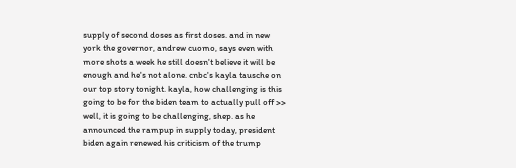supply of second doses as first doses. and in new york the governor, andrew cuomo, says even with more shots a week he still doesn't believe it will be enough and he's not alone. cnbc's kayla tausche on our top story tonight. kayla, how challenging is this going to be for the biden team to actually pull off >> well, it is going to be challenging, shep. as he announced the rampup in supply today, president biden again renewed his criticism of the trump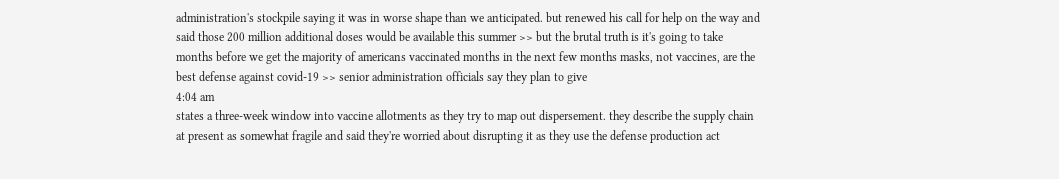administration's stockpile saying it was in worse shape than we anticipated. but renewed his call for help on the way and said those 200 million additional doses would be available this summer >> but the brutal truth is it's going to take months before we get the majority of americans vaccinated months in the next few months masks, not vaccines, are the best defense against covid-19 >> senior administration officials say they plan to give
4:04 am
states a three-week window into vaccine allotments as they try to map out dispersement. they describe the supply chain at present as somewhat fragile and said they're worried about disrupting it as they use the defense production act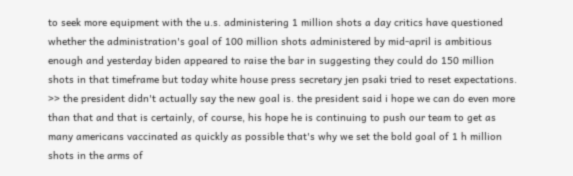to seek more equipment with the u.s. administering 1 million shots a day critics have questioned whether the administration's goal of 100 million shots administered by mid-april is ambitious enough and yesterday biden appeared to raise the bar in suggesting they could do 150 million shots in that timeframe but today white house press secretary jen psaki tried to reset expectations. >> the president didn't actually say the new goal is. the president said i hope we can do even more than that and that is certainly, of course, his hope he is continuing to push our team to get as many americans vaccinated as quickly as possible that's why we set the bold goal of 1 h million shots in the arms of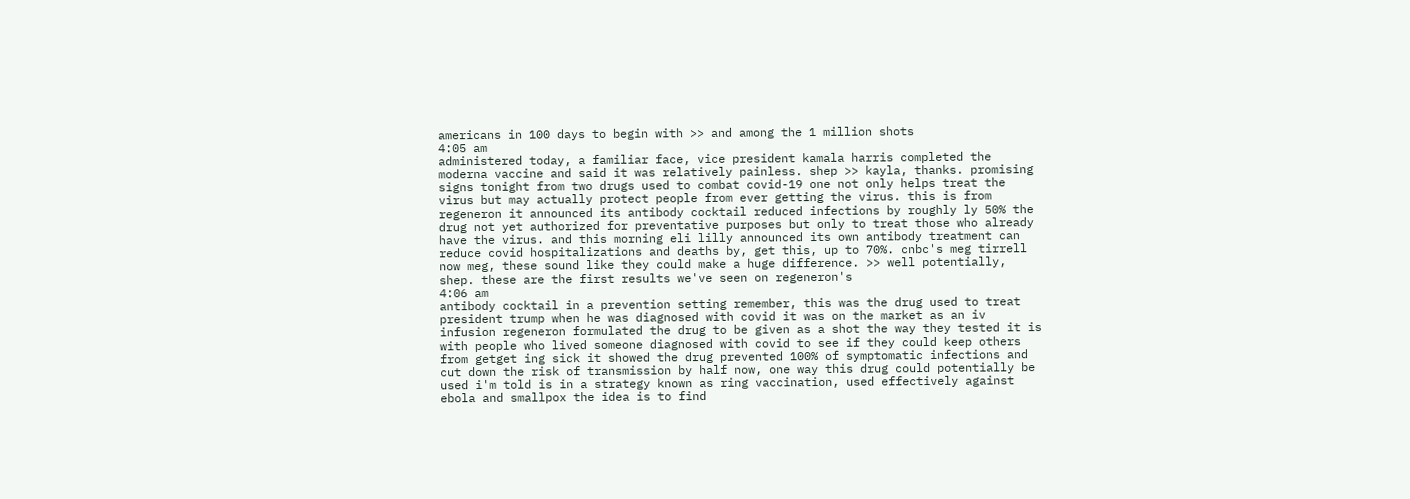americans in 100 days to begin with >> and among the 1 million shots
4:05 am
administered today, a familiar face, vice president kamala harris completed the moderna vaccine and said it was relatively painless. shep >> kayla, thanks. promising signs tonight from two drugs used to combat covid-19 one not only helps treat the virus but may actually protect people from ever getting the virus. this is from regeneron it announced its antibody cocktail reduced infections by roughly ly 50% the drug not yet authorized for preventative purposes but only to treat those who already have the virus. and this morning eli lilly announced its own antibody treatment can reduce covid hospitalizations and deaths by, get this, up to 70%. cnbc's meg tirrell now meg, these sound like they could make a huge difference. >> well potentially, shep. these are the first results we've seen on regeneron's
4:06 am
antibody cocktail in a prevention setting remember, this was the drug used to treat president trump when he was diagnosed with covid it was on the market as an iv infusion regeneron formulated the drug to be given as a shot the way they tested it is with people who lived someone diagnosed with covid to see if they could keep others from getget ing sick it showed the drug prevented 100% of symptomatic infections and cut down the risk of transmission by half now, one way this drug could potentially be used i'm told is in a strategy known as ring vaccination, used effectively against ebola and smallpox the idea is to find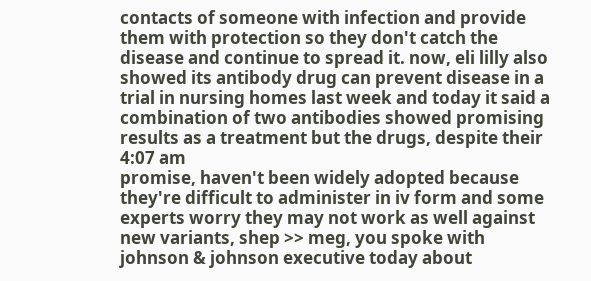contacts of someone with infection and provide them with protection so they don't catch the disease and continue to spread it. now, eli lilly also showed its antibody drug can prevent disease in a trial in nursing homes last week and today it said a combination of two antibodies showed promising results as a treatment but the drugs, despite their
4:07 am
promise, haven't been widely adopted because they're difficult to administer in iv form and some experts worry they may not work as well against new variants, shep >> meg, you spoke with johnson & johnson executive today about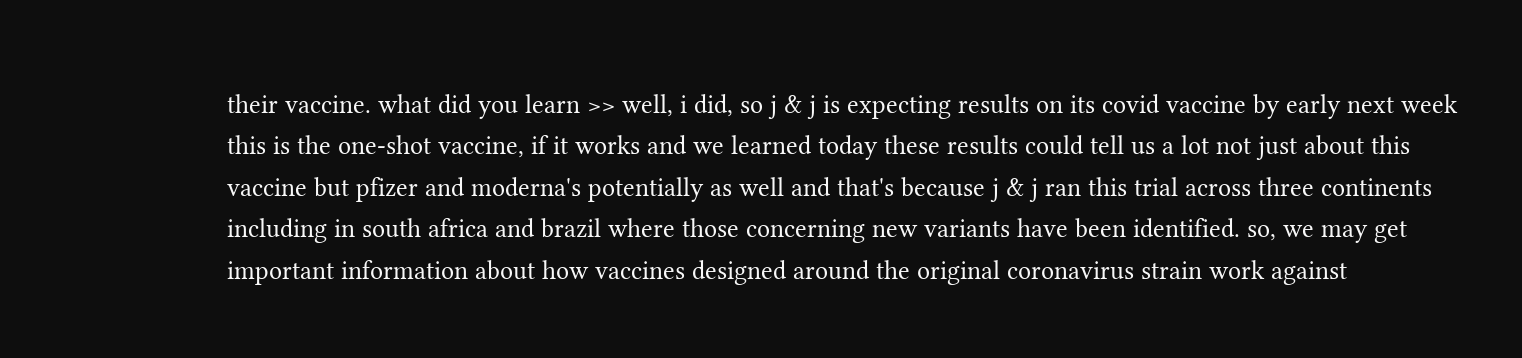their vaccine. what did you learn >> well, i did, so j & j is expecting results on its covid vaccine by early next week this is the one-shot vaccine, if it works and we learned today these results could tell us a lot not just about this vaccine but pfizer and moderna's potentially as well and that's because j & j ran this trial across three continents including in south africa and brazil where those concerning new variants have been identified. so, we may get important information about how vaccines designed around the original coronavirus strain work against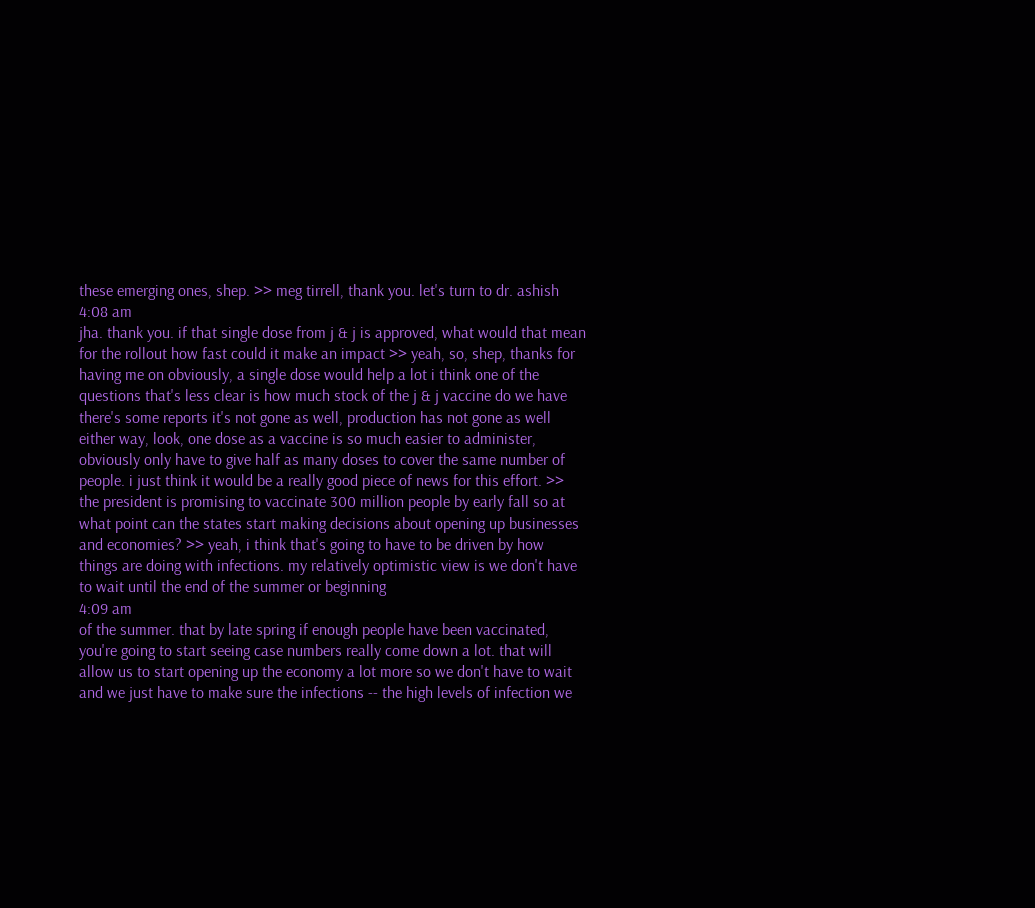these emerging ones, shep. >> meg tirrell, thank you. let's turn to dr. ashish
4:08 am
jha. thank you. if that single dose from j & j is approved, what would that mean for the rollout how fast could it make an impact >> yeah, so, shep, thanks for having me on obviously, a single dose would help a lot i think one of the questions that's less clear is how much stock of the j & j vaccine do we have there's some reports it's not gone as well, production has not gone as well either way, look, one dose as a vaccine is so much easier to administer, obviously only have to give half as many doses to cover the same number of people. i just think it would be a really good piece of news for this effort. >> the president is promising to vaccinate 300 million people by early fall so at what point can the states start making decisions about opening up businesses and economies? >> yeah, i think that's going to have to be driven by how things are doing with infections. my relatively optimistic view is we don't have to wait until the end of the summer or beginning
4:09 am
of the summer. that by late spring if enough people have been vaccinated, you're going to start seeing case numbers really come down a lot. that will allow us to start opening up the economy a lot more so we don't have to wait and we just have to make sure the infections -- the high levels of infection we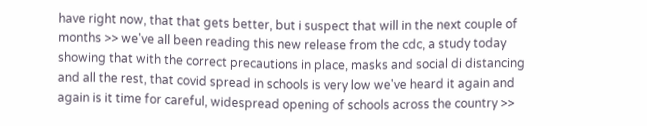have right now, that that gets better, but i suspect that will in the next couple of months >> we've all been reading this new release from the cdc, a study today showing that with the correct precautions in place, masks and social di distancing and all the rest, that covid spread in schools is very low we've heard it again and again is it time for careful, widespread opening of schools across the country >>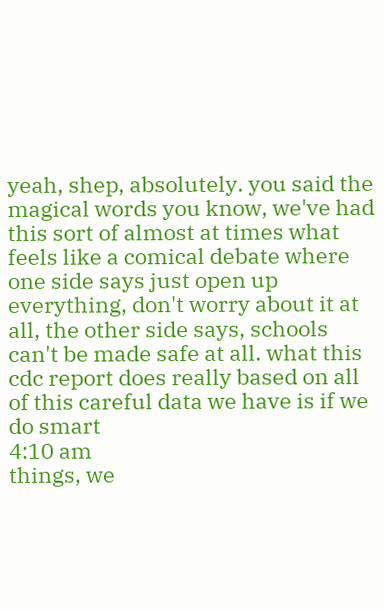yeah, shep, absolutely. you said the magical words you know, we've had this sort of almost at times what feels like a comical debate where one side says just open up everything, don't worry about it at all, the other side says, schools can't be made safe at all. what this cdc report does really based on all of this careful data we have is if we do smart
4:10 am
things, we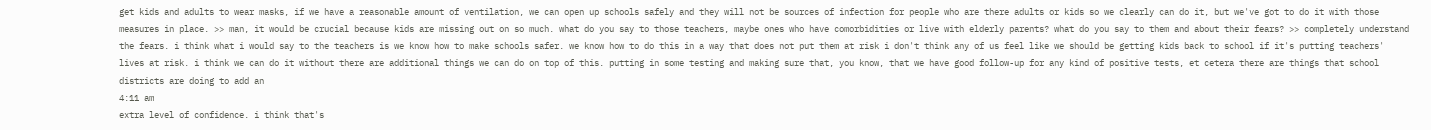get kids and adults to wear masks, if we have a reasonable amount of ventilation, we can open up schools safely and they will not be sources of infection for people who are there adults or kids so we clearly can do it, but we've got to do it with those measures in place. >> man, it would be crucial because kids are missing out on so much. what do you say to those teachers, maybe ones who have comorbidities or live with elderly parents? what do you say to them and about their fears? >> completely understand the fears. i think what i would say to the teachers is we know how to make schools safer. we know how to do this in a way that does not put them at risk i don't think any of us feel like we should be getting kids back to school if it's putting teachers' lives at risk. i think we can do it without there are additional things we can do on top of this. putting in some testing and making sure that, you know, that we have good follow-up for any kind of positive tests, et cetera there are things that school districts are doing to add an
4:11 am
extra level of confidence. i think that's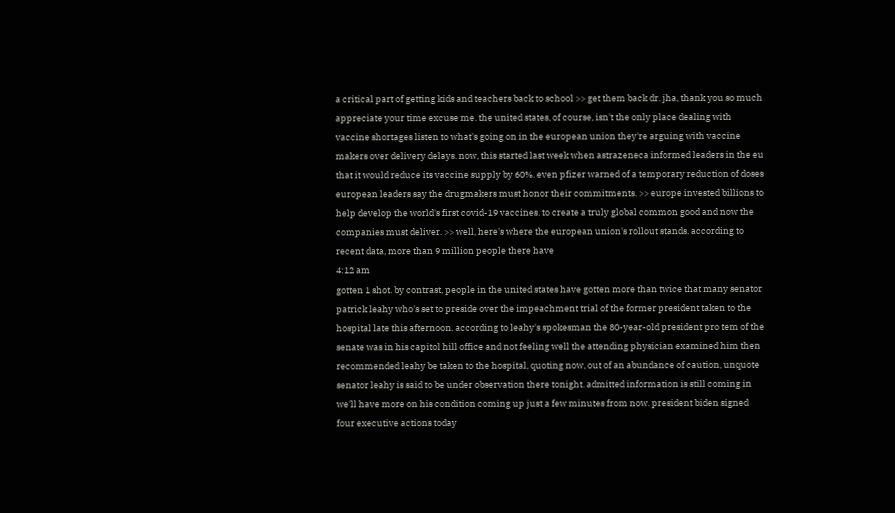a critical part of getting kids and teachers back to school >> get them back dr. jha, thank you so much appreciate your time excuse me. the united states, of course, isn't the only place dealing with vaccine shortages listen to what's going on in the european union they're arguing with vaccine makers over delivery delays. now, this started last week when astrazeneca informed leaders in the eu that it would reduce its vaccine supply by 60%. even pfizer warned of a temporary reduction of doses european leaders say the drugmakers must honor their commitments. >> europe invested billions to help develop the world's first covid-19 vaccines. to create a truly global common good and now the companies must deliver. >> well, here's where the european union's rollout stands. according to recent data, more than 9 million people there have
4:12 am
gotten 1 shot. by contrast, people in the united states have gotten more than twice that many senator patrick leahy who's set to preside over the impeachment trial of the former president taken to the hospital late this afternoon. according to leahy's spokesman the 80-year-old president pro tem of the senate was in his capitol hill office and not feeling well the attending physician examined him then recommended leahy be taken to the hospital, quoting now, out of an abundance of caution, unquote senator leahy is said to be under observation there tonight. admitted information is still coming in we'll have more on his condition coming up just a few minutes from now. president biden signed four executive actions today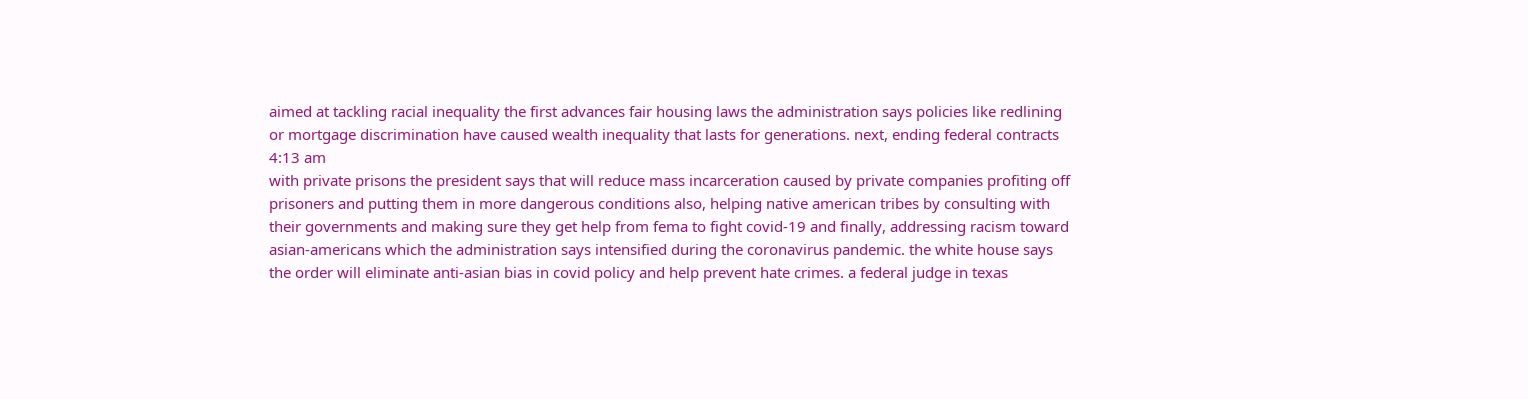aimed at tackling racial inequality the first advances fair housing laws the administration says policies like redlining or mortgage discrimination have caused wealth inequality that lasts for generations. next, ending federal contracts
4:13 am
with private prisons the president says that will reduce mass incarceration caused by private companies profiting off prisoners and putting them in more dangerous conditions also, helping native american tribes by consulting with their governments and making sure they get help from fema to fight covid-19 and finally, addressing racism toward asian-americans which the administration says intensified during the coronavirus pandemic. the white house says the order will eliminate anti-asian bias in covid policy and help prevent hate crimes. a federal judge in texas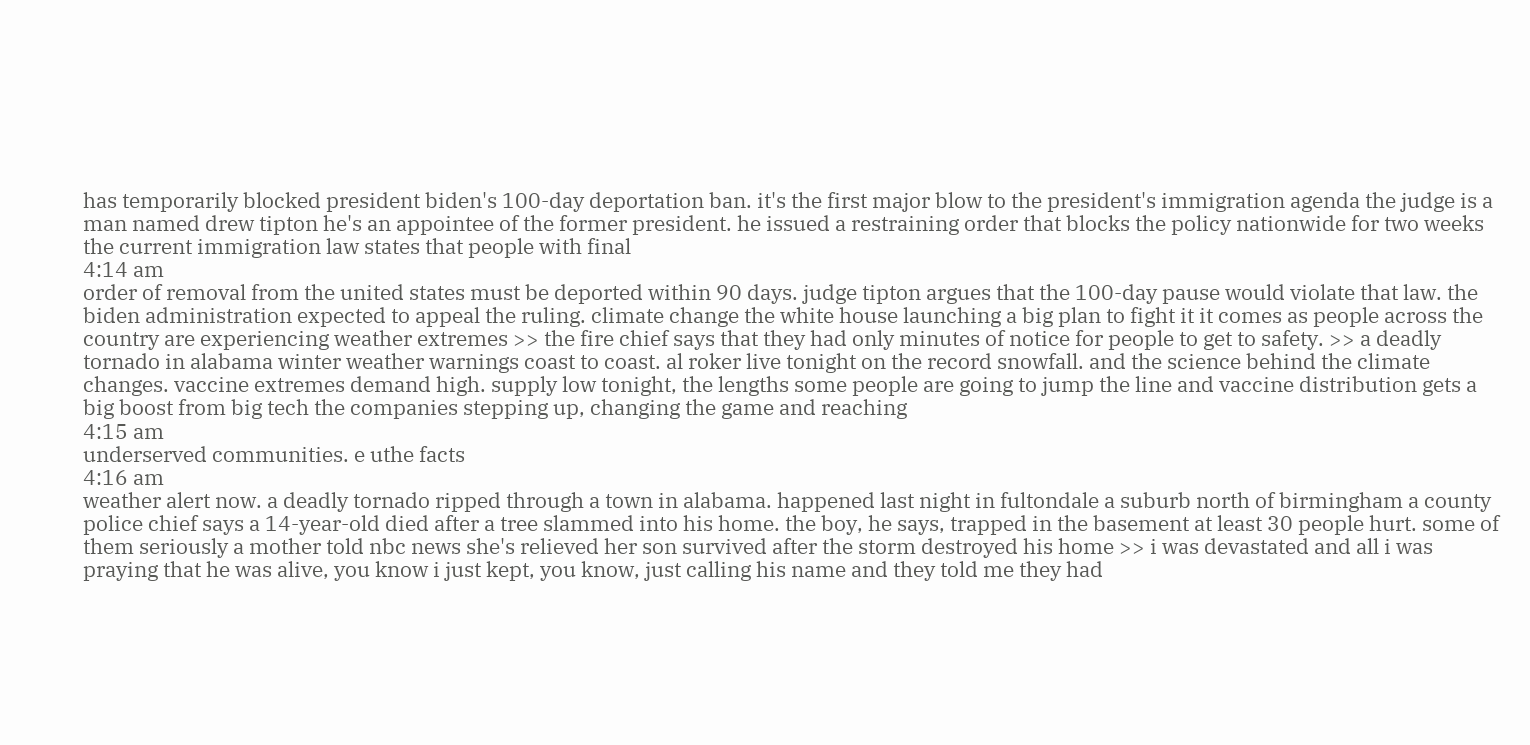has temporarily blocked president biden's 100-day deportation ban. it's the first major blow to the president's immigration agenda the judge is a man named drew tipton he's an appointee of the former president. he issued a restraining order that blocks the policy nationwide for two weeks the current immigration law states that people with final
4:14 am
order of removal from the united states must be deported within 90 days. judge tipton argues that the 100-day pause would violate that law. the biden administration expected to appeal the ruling. climate change the white house launching a big plan to fight it it comes as people across the country are experiencing weather extremes >> the fire chief says that they had only minutes of notice for people to get to safety. >> a deadly tornado in alabama winter weather warnings coast to coast. al roker live tonight on the record snowfall. and the science behind the climate changes. vaccine extremes demand high. supply low tonight, the lengths some people are going to jump the line and vaccine distribution gets a big boost from big tech the companies stepping up, changing the game and reaching
4:15 am
underserved communities. e uthe facts
4:16 am
weather alert now. a deadly tornado ripped through a town in alabama. happened last night in fultondale a suburb north of birmingham a county police chief says a 14-year-old died after a tree slammed into his home. the boy, he says, trapped in the basement at least 30 people hurt. some of them seriously a mother told nbc news she's relieved her son survived after the storm destroyed his home >> i was devastated and all i was praying that he was alive, you know i just kept, you know, just calling his name and they told me they had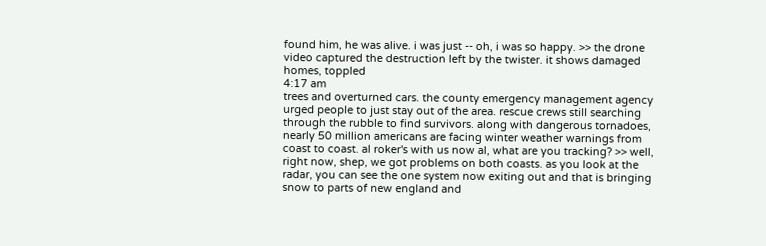found him, he was alive. i was just -- oh, i was so happy. >> the drone video captured the destruction left by the twister. it shows damaged homes, toppled
4:17 am
trees and overturned cars. the county emergency management agency urged people to just stay out of the area. rescue crews still searching through the rubble to find survivors. along with dangerous tornadoes, nearly 50 million americans are facing winter weather warnings from coast to coast. al roker's with us now al, what are you tracking? >> well, right now, shep, we got problems on both coasts. as you look at the radar, you can see the one system now exiting out and that is bringing snow to parts of new england and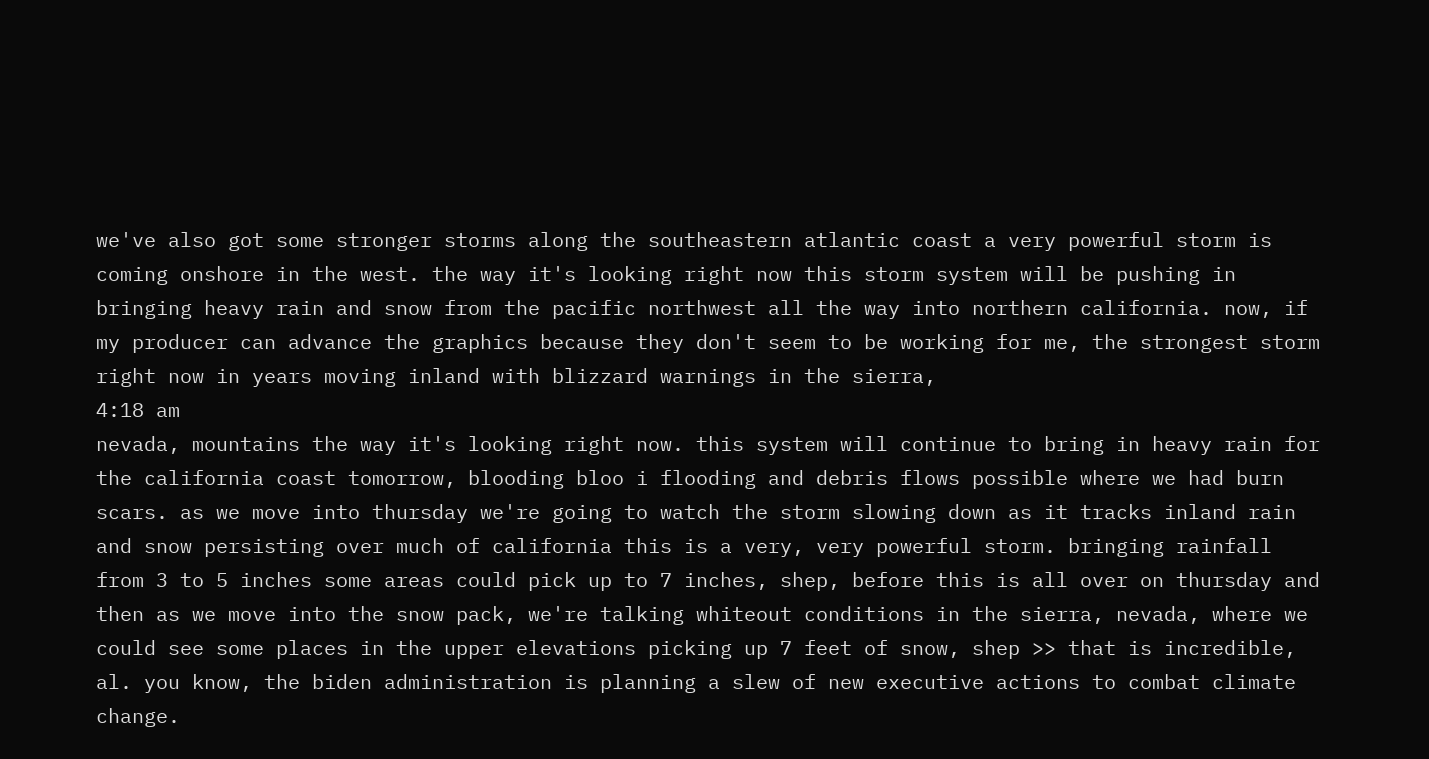we've also got some stronger storms along the southeastern atlantic coast a very powerful storm is coming onshore in the west. the way it's looking right now this storm system will be pushing in bringing heavy rain and snow from the pacific northwest all the way into northern california. now, if my producer can advance the graphics because they don't seem to be working for me, the strongest storm right now in years moving inland with blizzard warnings in the sierra,
4:18 am
nevada, mountains the way it's looking right now. this system will continue to bring in heavy rain for the california coast tomorrow, blooding bloo i flooding and debris flows possible where we had burn scars. as we move into thursday we're going to watch the storm slowing down as it tracks inland rain and snow persisting over much of california this is a very, very powerful storm. bringing rainfall from 3 to 5 inches some areas could pick up to 7 inches, shep, before this is all over on thursday and then as we move into the snow pack, we're talking whiteout conditions in the sierra, nevada, where we could see some places in the upper elevations picking up 7 feet of snow, shep >> that is incredible, al. you know, the biden administration is planning a slew of new executive actions to combat climate change.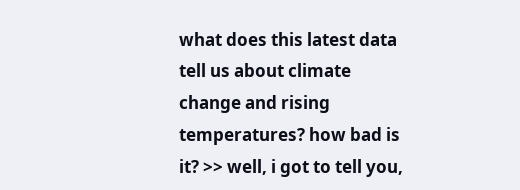what does this latest data tell us about climate change and rising temperatures? how bad is it? >> well, i got to tell you,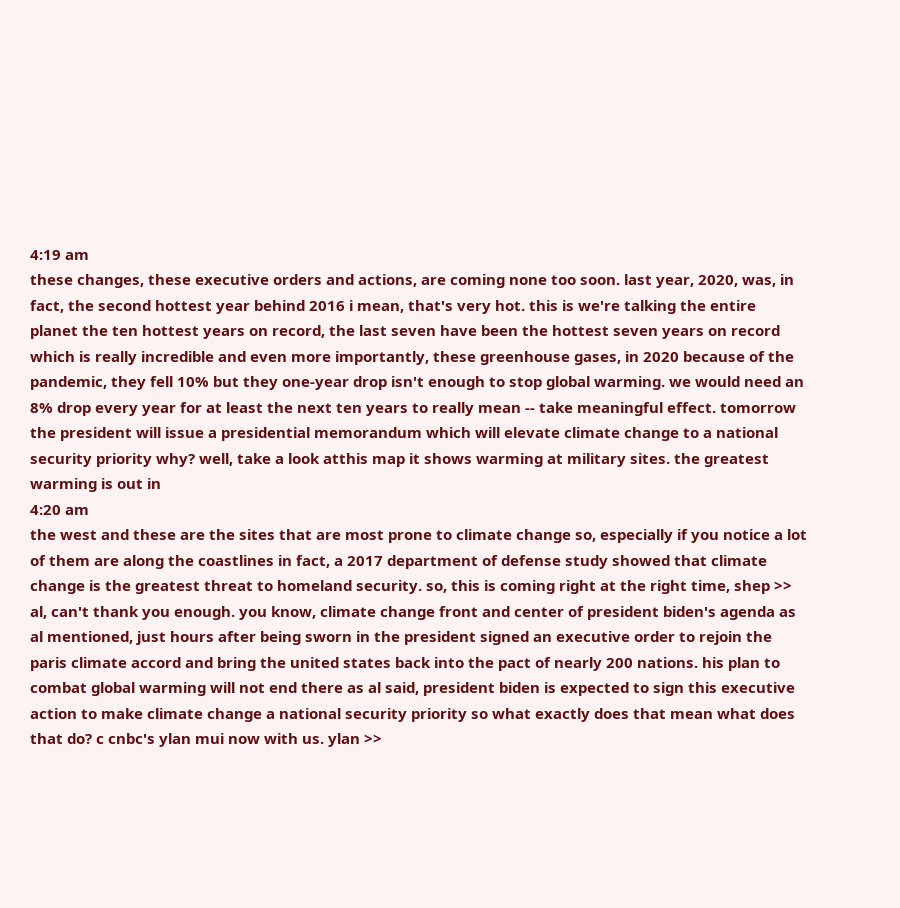4:19 am
these changes, these executive orders and actions, are coming none too soon. last year, 2020, was, in fact, the second hottest year behind 2016 i mean, that's very hot. this is we're talking the entire planet the ten hottest years on record, the last seven have been the hottest seven years on record which is really incredible and even more importantly, these greenhouse gases, in 2020 because of the pandemic, they fell 10% but they one-year drop isn't enough to stop global warming. we would need an 8% drop every year for at least the next ten years to really mean -- take meaningful effect. tomorrow the president will issue a presidential memorandum which will elevate climate change to a national security priority why? well, take a look atthis map it shows warming at military sites. the greatest warming is out in
4:20 am
the west and these are the sites that are most prone to climate change so, especially if you notice a lot of them are along the coastlines in fact, a 2017 department of defense study showed that climate change is the greatest threat to homeland security. so, this is coming right at the right time, shep >> al, can't thank you enough. you know, climate change front and center of president biden's agenda as al mentioned, just hours after being sworn in the president signed an executive order to rejoin the paris climate accord and bring the united states back into the pact of nearly 200 nations. his plan to combat global warming will not end there as al said, president biden is expected to sign this executive action to make climate change a national security priority so what exactly does that mean what does that do? c cnbc's ylan mui now with us. ylan >>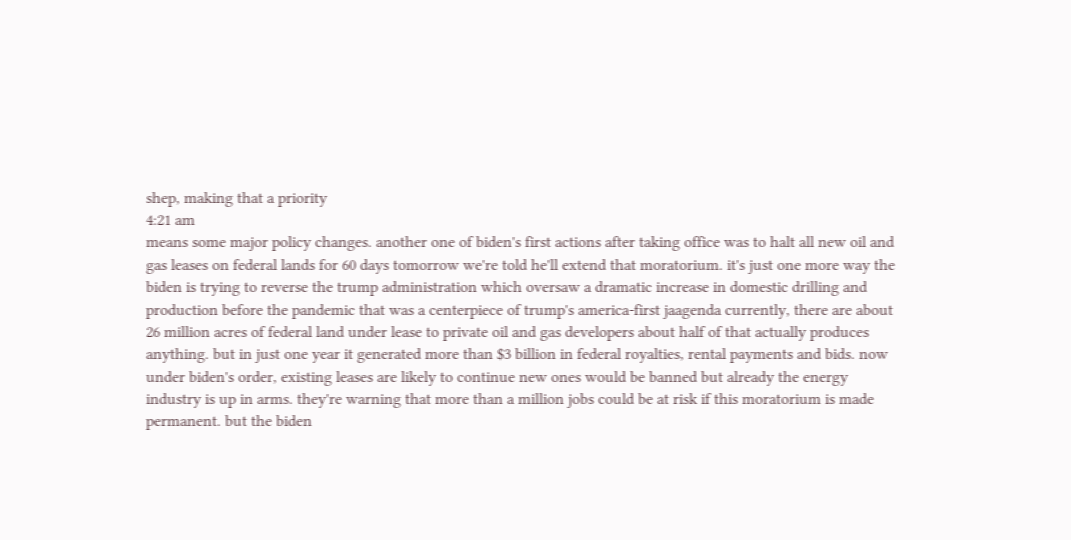shep, making that a priority
4:21 am
means some major policy changes. another one of biden's first actions after taking office was to halt all new oil and gas leases on federal lands for 60 days tomorrow we're told he'll extend that moratorium. it's just one more way the biden is trying to reverse the trump administration which oversaw a dramatic increase in domestic drilling and production before the pandemic that was a centerpiece of trump's america-first jaagenda currently, there are about 26 million acres of federal land under lease to private oil and gas developers about half of that actually produces anything. but in just one year it generated more than $3 billion in federal royalties, rental payments and bids. now under biden's order, existing leases are likely to continue new ones would be banned but already the energy industry is up in arms. they're warning that more than a million jobs could be at risk if this moratorium is made permanent. but the biden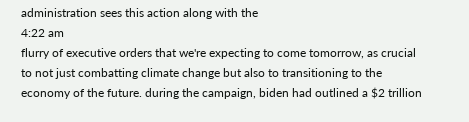administration sees this action along with the
4:22 am
flurry of executive orders that we're expecting to come tomorrow, as crucial to not just combatting climate change but also to transitioning to the economy of the future. during the campaign, biden had outlined a $2 trillion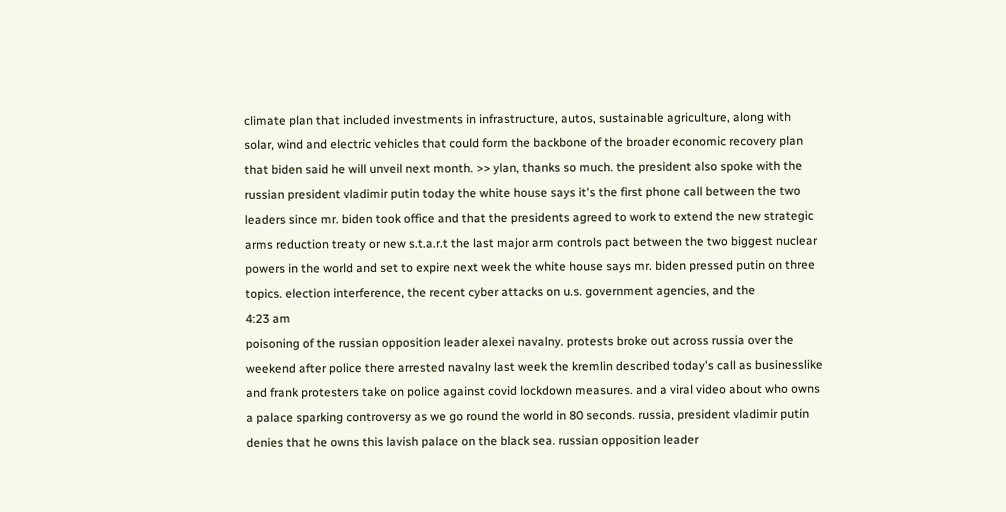climate plan that included investments in infrastructure, autos, sustainable agriculture, along with solar, wind and electric vehicles that could form the backbone of the broader economic recovery plan that biden said he will unveil next month. >> ylan, thanks so much. the president also spoke with the russian president vladimir putin today the white house says it's the first phone call between the two leaders since mr. biden took office and that the presidents agreed to work to extend the new strategic arms reduction treaty or new s.t.a.r.t the last major arm controls pact between the two biggest nuclear powers in the world and set to expire next week the white house says mr. biden pressed putin on three topics. election interference, the recent cyber attacks on u.s. government agencies, and the
4:23 am
poisoning of the russian opposition leader alexei navalny. protests broke out across russia over the weekend after police there arrested navalny last week the kremlin described today's call as businesslike and frank protesters take on police against covid lockdown measures. and a viral video about who owns a palace sparking controversy as we go round the world in 80 seconds. russia, president vladimir putin denies that he owns this lavish palace on the black sea. russian opposition leader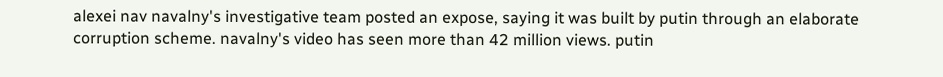alexei nav navalny's investigative team posted an expose, saying it was built by putin through an elaborate corruption scheme. navalny's video has seen more than 42 million views. putin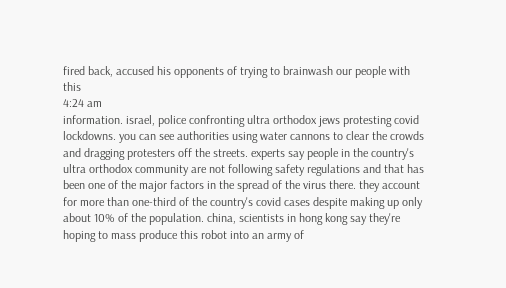fired back, accused his opponents of trying to brainwash our people with this
4:24 am
information. israel, police confronting ultra orthodox jews protesting covid lockdowns. you can see authorities using water cannons to clear the crowds and dragging protesters off the streets. experts say people in the country's ultra orthodox community are not following safety regulations and that has been one of the major factors in the spread of the virus there. they account for more than one-third of the country's covid cases despite making up only about 10% of the population. china, scientists in hong kong say they're hoping to mass produce this robot into an army of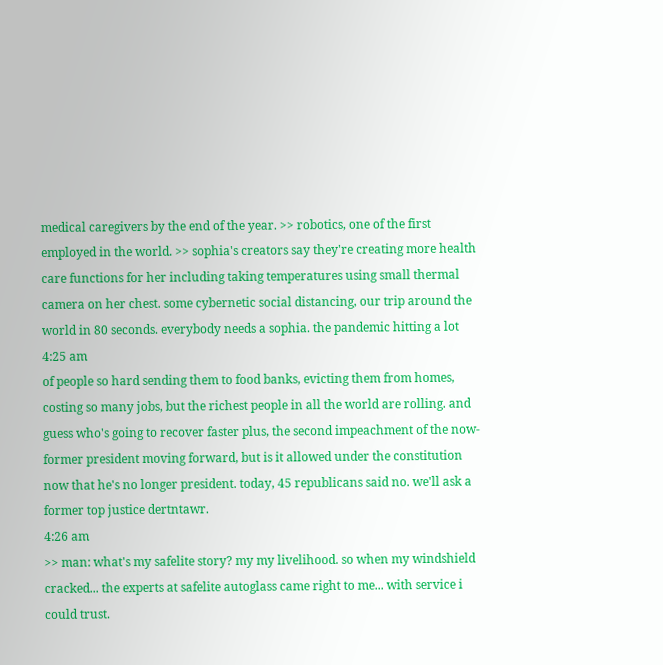medical caregivers by the end of the year. >> robotics, one of the first employed in the world. >> sophia's creators say they're creating more health care functions for her including taking temperatures using small thermal camera on her chest. some cybernetic social distancing, our trip around the world in 80 seconds. everybody needs a sophia. the pandemic hitting a lot
4:25 am
of people so hard sending them to food banks, evicting them from homes, costing so many jobs, but the richest people in all the world are rolling. and guess who's going to recover faster plus, the second impeachment of the now-former president moving forward, but is it allowed under the constitution now that he's no longer president. today, 45 republicans said no. we'll ask a former top justice dertntawr.
4:26 am
>> man: what's my safelite story? my my livelihood. so when my windshield cracked... the experts at safelite autoglass came right to me... with service i could trust.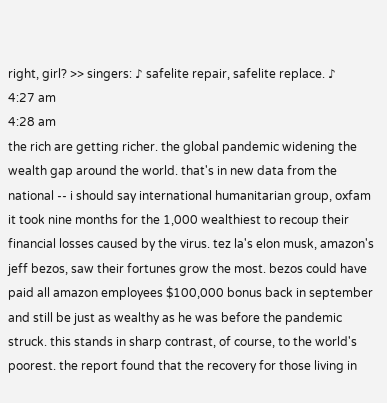right, girl? >> singers: ♪ safelite repair, safelite replace. ♪
4:27 am
4:28 am
the rich are getting richer. the global pandemic widening the wealth gap around the world. that's in new data from the national -- i should say international humanitarian group, oxfam it took nine months for the 1,000 wealthiest to recoup their financial losses caused by the virus. tez la's elon musk, amazon's jeff bezos, saw their fortunes grow the most. bezos could have paid all amazon employees $100,000 bonus back in september and still be just as wealthy as he was before the pandemic struck. this stands in sharp contrast, of course, to the world's poorest. the report found that the recovery for those living in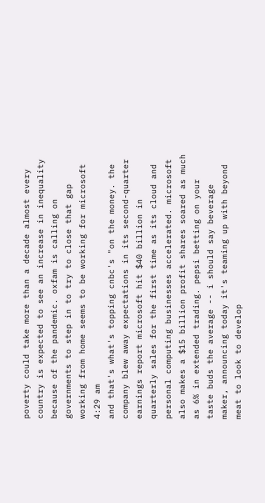poverty could take more than a decade almost every country is expected to see an increase in inequality because of the pandemic. oxfam is calling on governments to step in to try to close that gap working from home seems to be working for microsoft
4:29 am
and that's what's topping cnbc's "on the money. the company blew away expectations in its second-quarter earnings report microsoft hit $40 billion in quarterly sales for the first time as its cloud and personal computing businesses accelerated. microsoft also makes a $15 billion profit shares soared as much as 6% in extended trading. pepsi betting on your taste buds the average -- i should say beverage maker, announcing today it's teaming up with beyond meat to look to develop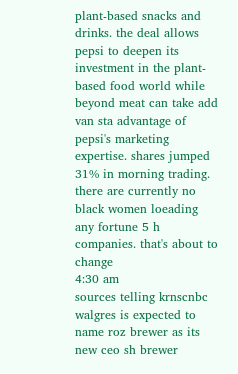plant-based snacks and drinks. the deal allows pepsi to deepen its investment in the plant-based food world while beyond meat can take add van sta advantage of pepsi's marketing expertise. shares jumped 31% in morning trading. there are currently no black women loeading any fortune 5 h companies. that's about to change
4:30 am
sources telling krnscnbc walgres is expected to name roz brewer as its new ceo sh brewer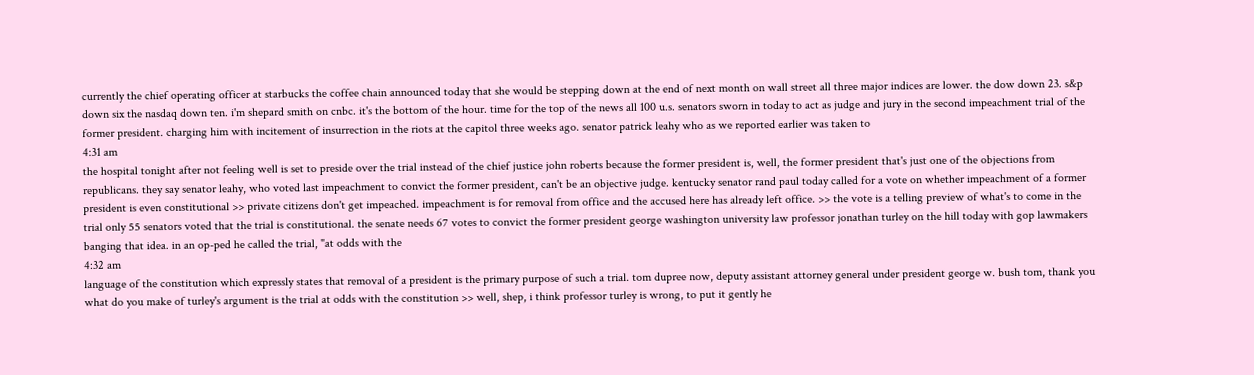currently the chief operating officer at starbucks the coffee chain announced today that she would be stepping down at the end of next month on wall street all three major indices are lower. the dow down 23. s&p down six the nasdaq down ten. i'm shepard smith on cnbc. it's the bottom of the hour. time for the top of the news all 100 u.s. senators sworn in today to act as judge and jury in the second impeachment trial of the former president. charging him with incitement of insurrection in the riots at the capitol three weeks ago. senator patrick leahy who as we reported earlier was taken to
4:31 am
the hospital tonight after not feeling well is set to preside over the trial instead of the chief justice john roberts because the former president is, well, the former president that's just one of the objections from republicans. they say senator leahy, who voted last impeachment to convict the former president, can't be an objective judge. kentucky senator rand paul today called for a vote on whether impeachment of a former president is even constitutional >> private citizens don't get impeached. impeachment is for removal from office and the accused here has already left office. >> the vote is a telling preview of what's to come in the trial only 55 senators voted that the trial is constitutional. the senate needs 67 votes to convict the former president george washington university law professor jonathan turley on the hill today with gop lawmakers banging that idea. in an op-ped he called the trial, "at odds with the
4:32 am
language of the constitution which expressly states that removal of a president is the primary purpose of such a trial. tom dupree now, deputy assistant attorney general under president george w. bush tom, thank you what do you make of turley's argument is the trial at odds with the constitution >> well, shep, i think professor turley is wrong, to put it gently he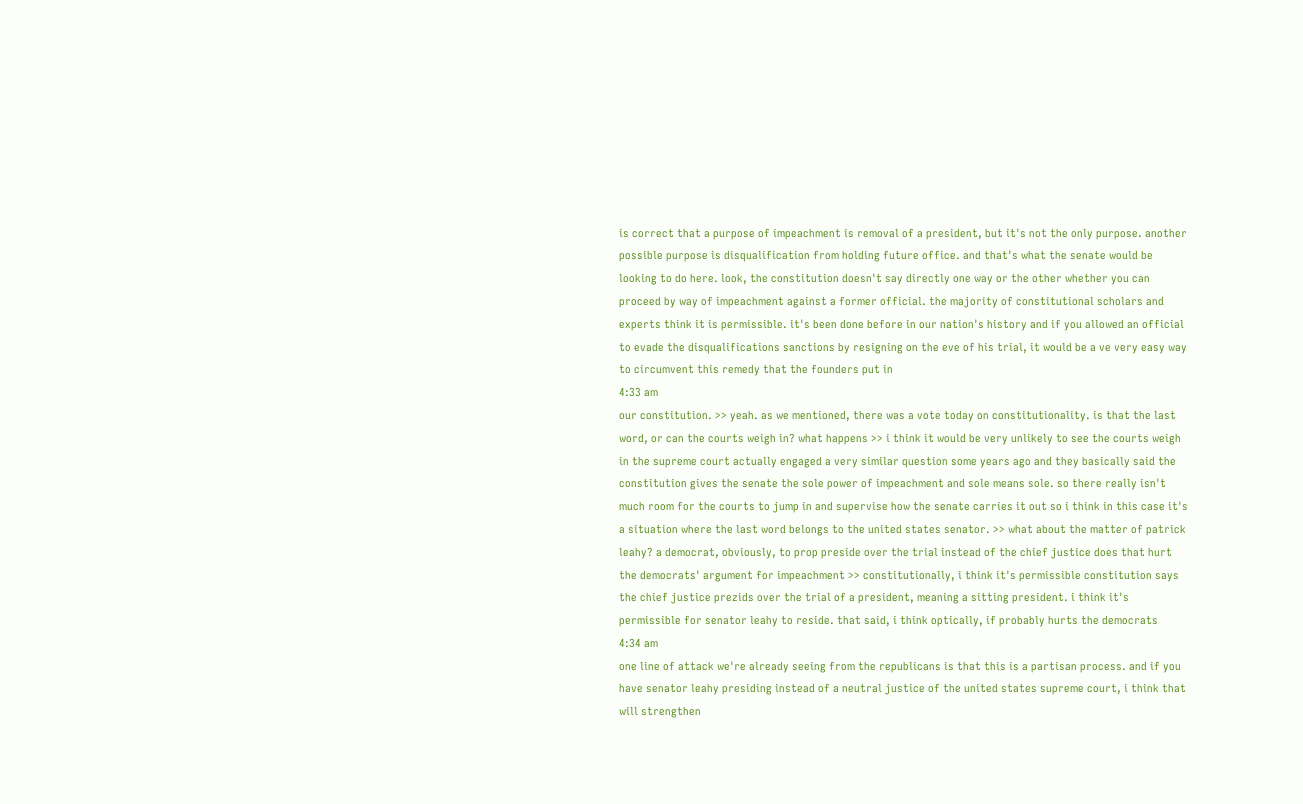is correct that a purpose of impeachment is removal of a president, but it's not the only purpose. another possible purpose is disqualification from holding future office. and that's what the senate would be looking to do here. look, the constitution doesn't say directly one way or the other whether you can proceed by way of impeachment against a former official. the majority of constitutional scholars and experts think it is permissible. it's been done before in our nation's history and if you allowed an official to evade the disqualifications sanctions by resigning on the eve of his trial, it would be a ve very easy way to circumvent this remedy that the founders put in
4:33 am
our constitution. >> yeah. as we mentioned, there was a vote today on constitutionality. is that the last word, or can the courts weigh in? what happens >> i think it would be very unlikely to see the courts weigh in the supreme court actually engaged a very similar question some years ago and they basically said the constitution gives the senate the sole power of impeachment and sole means sole. so there really isn't much room for the courts to jump in and supervise how the senate carries it out so i think in this case it's a situation where the last word belongs to the united states senator. >> what about the matter of patrick leahy? a democrat, obviously, to prop preside over the trial instead of the chief justice does that hurt the democrats' argument for impeachment >> constitutionally, i think it's permissible constitution says the chief justice prezids over the trial of a president, meaning a sitting president. i think it's permissible for senator leahy to reside. that said, i think optically, if probably hurts the democrats
4:34 am
one line of attack we're already seeing from the republicans is that this is a partisan process. and if you have senator leahy presiding instead of a neutral justice of the united states supreme court, i think that will strengthen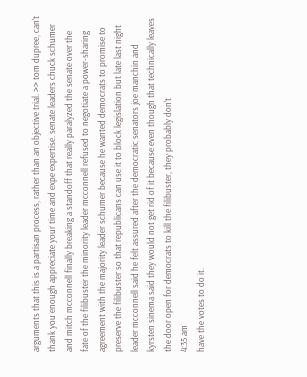arguments that this is a partisan process, rather than an objective trial. >> tom dupree, can't thank you enough appreciate your time and expe expertise. senate leaders chuck schumer and mitch mcconnell finally breaking a standoff that really paralyzed the senate over the fate of the filibuster the minority leader mcconnell refused to negotiate a power-sharing agreement with the majority leader schumer because he wanted democrats to promise to preserve the filibuster so that republicans can use it to block legislation but late last night leader mcconnell said he felt assured after the democratic senators joe manchin and kyrsten sinema said they would not get rid of it because even though that technically leaves the door open for democrats to kill the filibuster, they probably don't
4:35 am
have the votes to do it.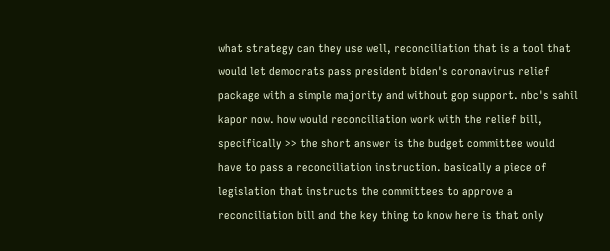what strategy can they use well, reconciliation that is a tool that would let democrats pass president biden's coronavirus relief package with a simple majority and without gop support. nbc's sahil kapor now. how would reconciliation work with the relief bill, specifically >> the short answer is the budget committee would have to pass a reconciliation instruction. basically a piece of legislation that instructs the committees to approve a reconciliation bill and the key thing to know here is that only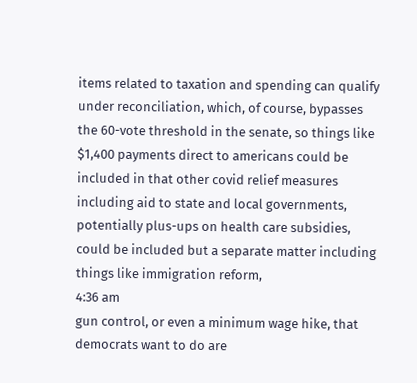items related to taxation and spending can qualify under reconciliation, which, of course, bypasses the 60-vote threshold in the senate, so things like $1,400 payments direct to americans could be included in that other covid relief measures including aid to state and local governments, potentially plus-ups on health care subsidies, could be included but a separate matter including things like immigration reform,
4:36 am
gun control, or even a minimum wage hike, that democrats want to do are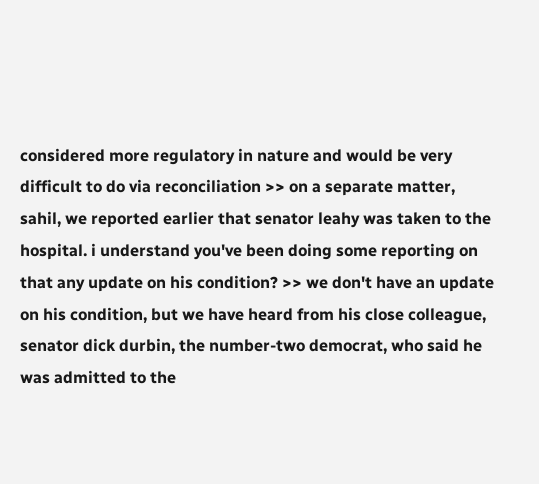considered more regulatory in nature and would be very difficult to do via reconciliation >> on a separate matter, sahil, we reported earlier that senator leahy was taken to the hospital. i understand you've been doing some reporting on that any update on his condition? >> we don't have an update on his condition, but we have heard from his close colleague, senator dick durbin, the number-two democrat, who said he was admitted to the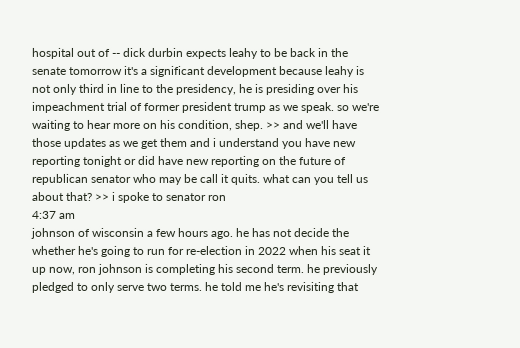hospital out of -- dick durbin expects leahy to be back in the senate tomorrow it's a significant development because leahy is not only third in line to the presidency, he is presiding over his impeachment trial of former president trump as we speak. so we're waiting to hear more on his condition, shep. >> and we'll have those updates as we get them and i understand you have new reporting tonight or did have new reporting on the future of republican senator who may be call it quits. what can you tell us about that? >> i spoke to senator ron
4:37 am
johnson of wisconsin a few hours ago. he has not decide the whether he's going to run for re-election in 2022 when his seat it up now, ron johnson is completing his second term. he previously pledged to only serve two terms. he told me he's revisiting that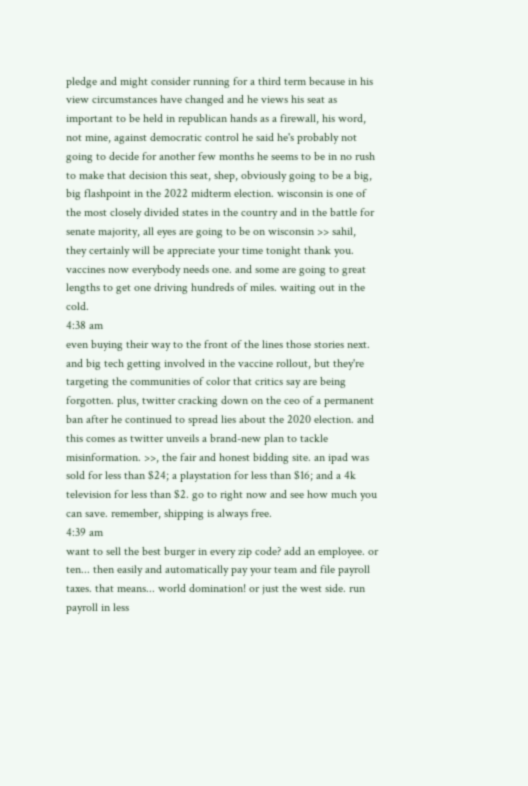pledge and might consider running for a third term because in his view circumstances have changed and he views his seat as important to be held in republican hands as a firewall, his word, not mine, against democratic control he said he's probably not going to decide for another few months he seems to be in no rush to make that decision this seat, shep, obviously going to be a big, big flashpoint in the 2022 midterm election. wisconsin is one of the most closely divided states in the country and in the battle for senate majority, all eyes are going to be on wisconsin >> sahil, they certainly will be appreciate your time tonight thank you. vaccines now everybody needs one. and some are going to great lengths to get one driving hundreds of miles. waiting out in the cold.
4:38 am
even buying their way to the front of the lines those stories next. and big tech getting involved in the vaccine rollout, but they're targeting the communities of color that critics say are being forgotten. plus, twitter cracking down on the ceo of a permanent ban after he continued to spread lies about the 2020 election. and this comes as twitter unveils a brand-new plan to tackle misinformation. >>, the fair and honest bidding site. an ipad was sold for less than $24; a playstation for less than $16; and a 4k television for less than $2. go to right now and see how much you can save. remember, shipping is always free.
4:39 am
want to sell the best burger in every zip code? add an employee. or ten... then easily and automatically pay your team and file payroll taxes. that means... world domination! or just the west side. run payroll in less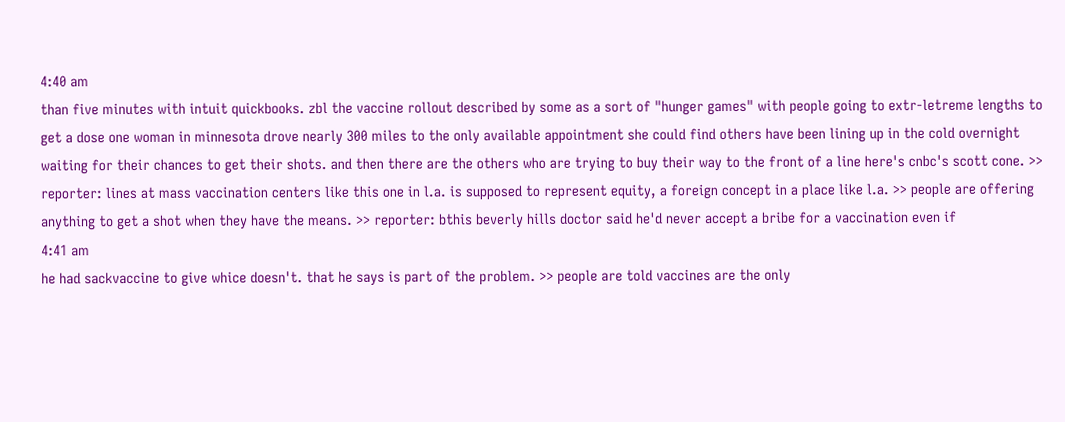4:40 am
than five minutes with intuit quickbooks. zbl the vaccine rollout described by some as a sort of "hunger games" with people going to extr-letreme lengths to get a dose one woman in minnesota drove nearly 300 miles to the only available appointment she could find others have been lining up in the cold overnight waiting for their chances to get their shots. and then there are the others who are trying to buy their way to the front of a line here's cnbc's scott cone. >> reporter: lines at mass vaccination centers like this one in l.a. is supposed to represent equity, a foreign concept in a place like l.a. >> people are offering anything to get a shot when they have the means. >> reporter: bthis beverly hills doctor said he'd never accept a bribe for a vaccination even if
4:41 am
he had sackvaccine to give whice doesn't. that he says is part of the problem. >> people are told vaccines are the only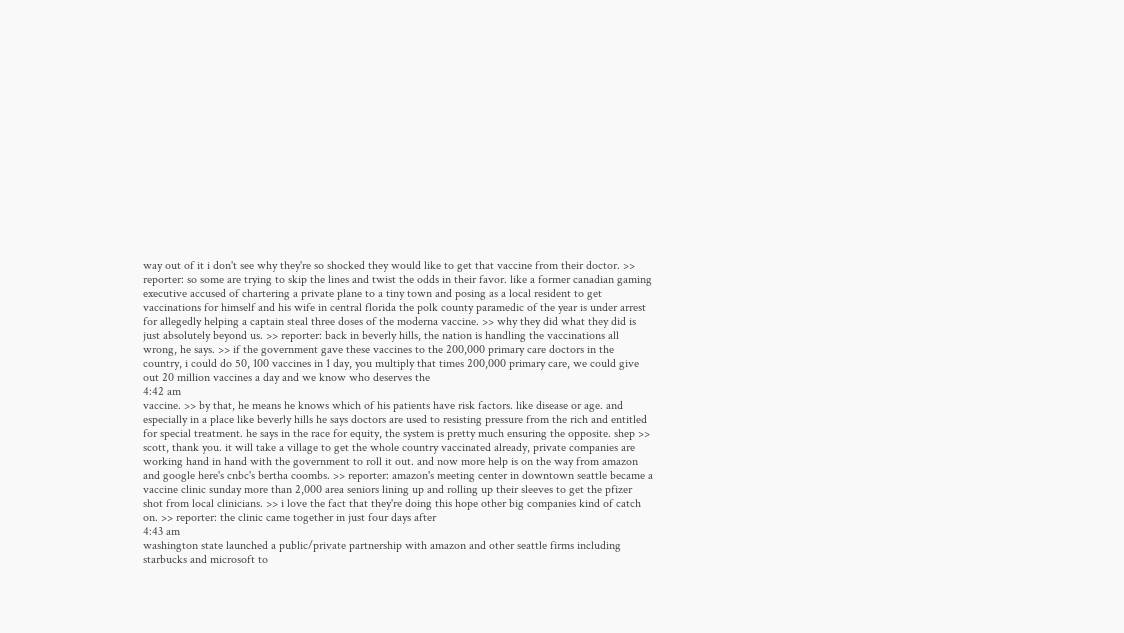way out of it i don't see why they're so shocked they would like to get that vaccine from their doctor. >> reporter: so some are trying to skip the lines and twist the odds in their favor. like a former canadian gaming executive accused of chartering a private plane to a tiny town and posing as a local resident to get vaccinations for himself and his wife in central florida the polk county paramedic of the year is under arrest for allegedly helping a captain steal three doses of the moderna vaccine. >> why they did what they did is just absolutely beyond us. >> reporter: back in beverly hills, the nation is handling the vaccinations all wrong, he says. >> if the government gave these vaccines to the 200,000 primary care doctors in the country, i could do 50, 100 vaccines in 1 day, you multiply that times 200,000 primary care, we could give out 20 million vaccines a day and we know who deserves the
4:42 am
vaccine. >> by that, he means he knows which of his patients have risk factors. like disease or age. and especially in a place like beverly hills he says doctors are used to resisting pressure from the rich and entitled for special treatment. he says in the race for equity, the system is pretty much ensuring the opposite. shep >> scott, thank you. it will take a village to get the whole country vaccinated already, private companies are working hand in hand with the government to roll it out. and now more help is on the way from amazon and google here's cnbc's bertha coombs. >> reporter: amazon's meeting center in downtown seattle became a vaccine clinic sunday more than 2,000 area seniors lining up and rolling up their sleeves to get the pfizer shot from local clinicians. >> i love the fact that they're doing this hope other big companies kind of catch on. >> reporter: the clinic came together in just four days after
4:43 am
washington state launched a public/private partnership with amazon and other seattle firms including starbucks and microsoft to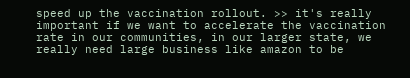speed up the vaccination rollout. >> it's really important if we want to accelerate the vaccination rate in our communities, in our larger state, we really need large business like amazon to be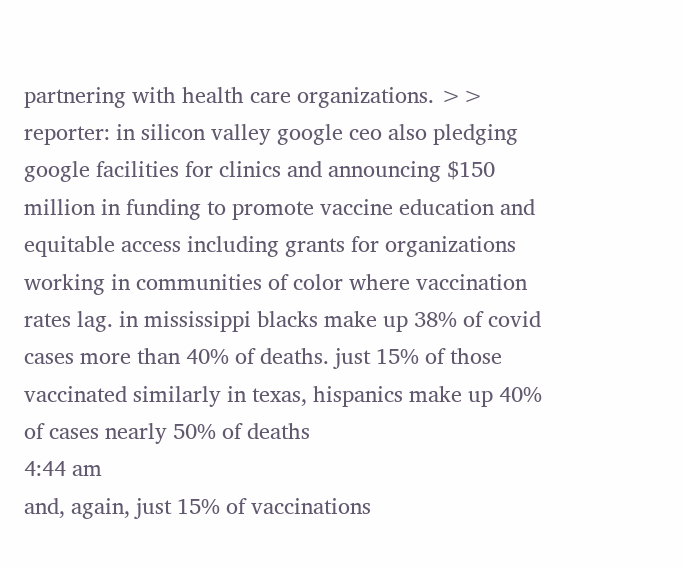partnering with health care organizations. >> reporter: in silicon valley google ceo also pledging google facilities for clinics and announcing $150 million in funding to promote vaccine education and equitable access including grants for organizations working in communities of color where vaccination rates lag. in mississippi blacks make up 38% of covid cases more than 40% of deaths. just 15% of those vaccinated similarly in texas, hispanics make up 40% of cases nearly 50% of deaths
4:44 am
and, again, just 15% of vaccinations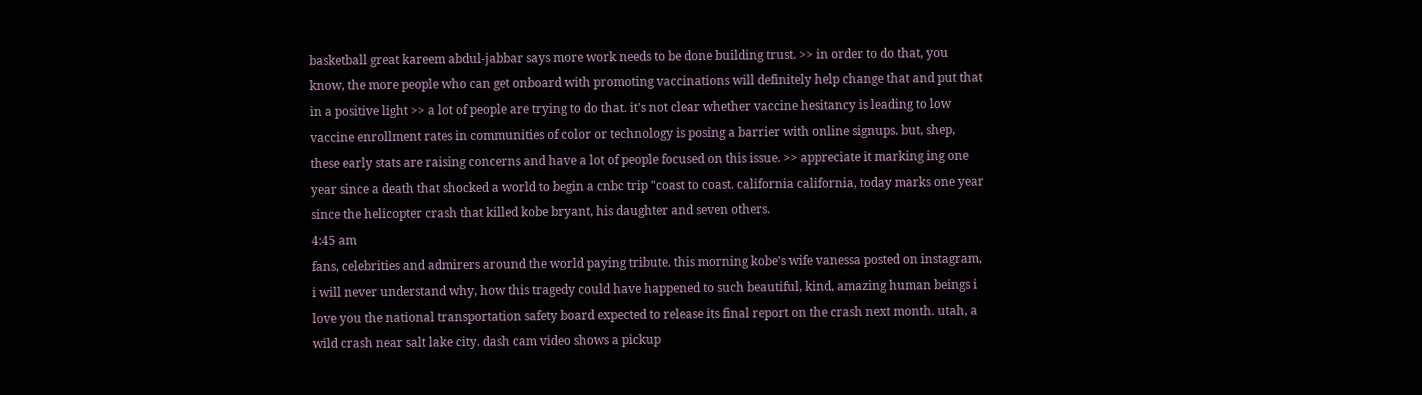basketball great kareem abdul-jabbar says more work needs to be done building trust. >> in order to do that, you know, the more people who can get onboard with promoting vaccinations will definitely help change that and put that in a positive light >> a lot of people are trying to do that. it's not clear whether vaccine hesitancy is leading to low vaccine enrollment rates in communities of color or technology is posing a barrier with online signups. but, shep, these early stats are raising concerns and have a lot of people focused on this issue. >> appreciate it marking ing one year since a death that shocked a world to begin a cnbc trip "coast to coast. california california, today marks one year since the helicopter crash that killed kobe bryant, his daughter and seven others.
4:45 am
fans, celebrities and admirers around the world paying tribute. this morning kobe's wife vanessa posted on instagram, i will never understand why, how this tragedy could have happened to such beautiful, kind, amazing human beings i love you the national transportation safety board expected to release its final report on the crash next month. utah, a wild crash near salt lake city. dash cam video shows a pickup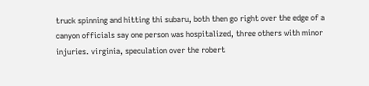truck spinning and hitting thi subaru, both then go right over the edge of a canyon officials say one person was hospitalized, three others with minor injuries. virginia, speculation over the robert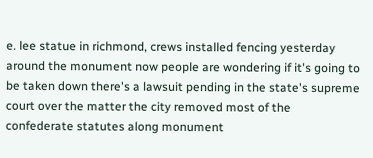e. lee statue in richmond, crews installed fencing yesterday around the monument now people are wondering if it's going to be taken down there's a lawsuit pending in the state's supreme court over the matter the city removed most of the confederate statutes along monument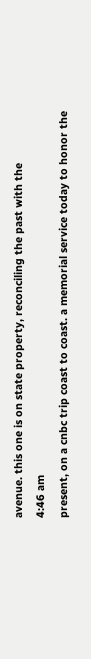avenue. this one is on state property, reconciling the past with the
4:46 am
present, on a cnbc trip coast to coast. a memorial service today to honor the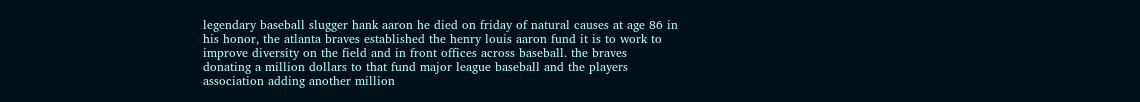legendary baseball slugger hank aaron he died on friday of natural causes at age 86 in his honor, the atlanta braves established the henry louis aaron fund it is to work to improve diversity on the field and in front offices across baseball. the braves donating a million dollars to that fund major league baseball and the players association adding another million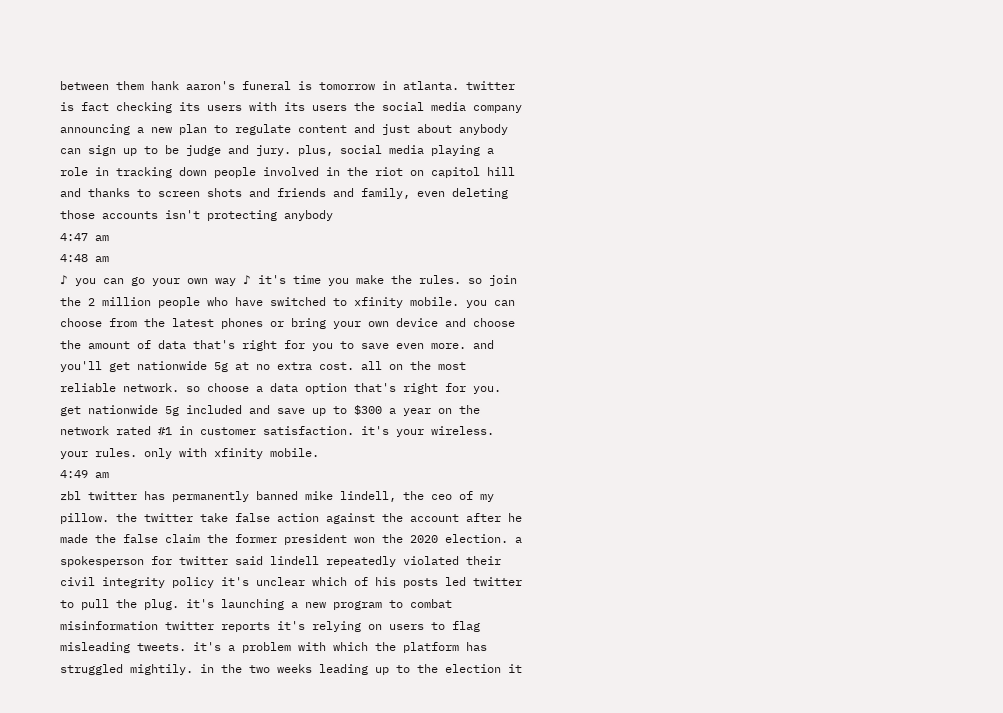between them hank aaron's funeral is tomorrow in atlanta. twitter is fact checking its users with its users the social media company announcing a new plan to regulate content and just about anybody can sign up to be judge and jury. plus, social media playing a role in tracking down people involved in the riot on capitol hill and thanks to screen shots and friends and family, even deleting those accounts isn't protecting anybody
4:47 am
4:48 am
♪ you can go your own way ♪ it's time you make the rules. so join the 2 million people who have switched to xfinity mobile. you can choose from the latest phones or bring your own device and choose the amount of data that's right for you to save even more. and you'll get nationwide 5g at no extra cost. all on the most reliable network. so choose a data option that's right for you. get nationwide 5g included and save up to $300 a year on the network rated #1 in customer satisfaction. it's your wireless. your rules. only with xfinity mobile.
4:49 am
zbl twitter has permanently banned mike lindell, the ceo of my pillow. the twitter take false action against the account after he made the false claim the former president won the 2020 election. a spokesperson for twitter said lindell repeatedly violated their civil integrity policy it's unclear which of his posts led twitter to pull the plug. it's launching a new program to combat misinformation twitter reports it's relying on users to flag misleading tweets. it's a problem with which the platform has struggled mightily. in the two weeks leading up to the election it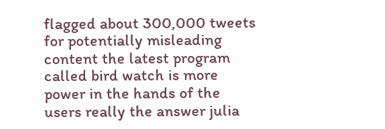flagged about 300,000 tweets for potentially misleading content the latest program called bird watch is more power in the hands of the users really the answer julia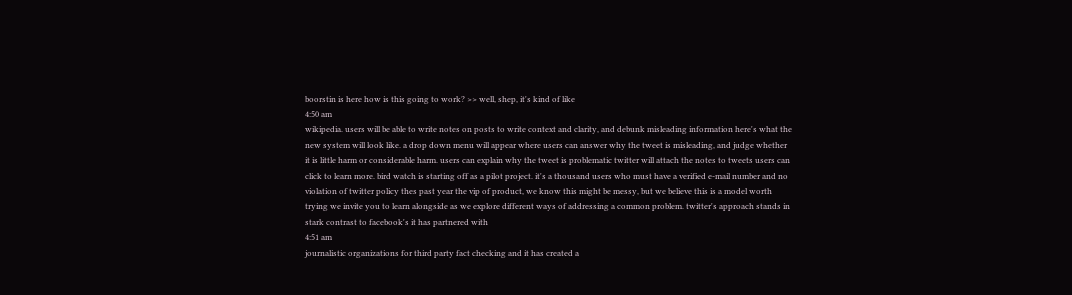boorstin is here how is this going to work? >> well, shep, it's kind of like
4:50 am
wikipedia. users will be able to write notes on posts to write context and clarity, and debunk misleading information here's what the new system will look like. a drop down menu will appear where users can answer why the tweet is misleading, and judge whether it is little harm or considerable harm. users can explain why the tweet is problematic twitter will attach the notes to tweets users can click to learn more. bird watch is starting off as a pilot project. it's a thousand users who must have a verified e-mail number and no violation of twitter policy thes past year the vip of product, we know this might be messy, but we believe this is a model worth trying we invite you to learn alongside as we explore different ways of addressing a common problem. twitter's approach stands in stark contrast to facebook's it has partnered with
4:51 am
journalistic organizations for third party fact checking and it has created a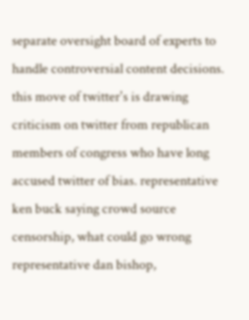separate oversight board of experts to handle controversial content decisions. this move of twitter's is drawing criticism on twitter from republican members of congress who have long accused twitter of bias. representative ken buck saying crowd source censorship, what could go wrong representative dan bishop,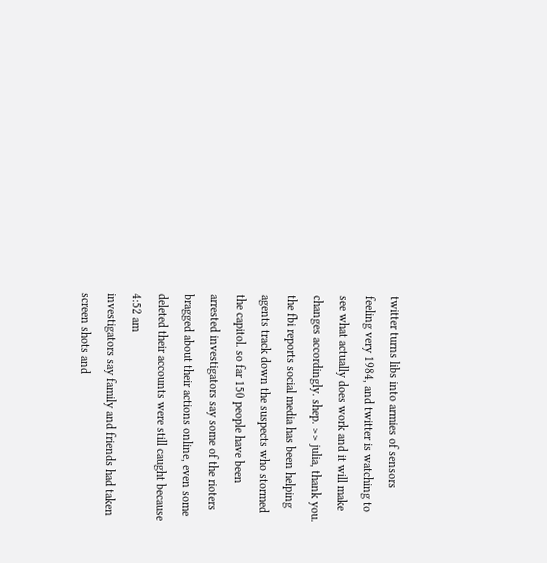twitter turns libs into armies of sensors feeling very 1984, and twitter is watching to see what actually does work and it will make changes accordingly. shep. >> julia, thank you. the fbi reports social media has been helping agents track down the suspects who stormed the capitol. so far 150 people have been arrested investigators say some of the rioters bragged about their actions online, even some deleted their accounts were still caught because
4:52 am
investigators say family and friends had taken screen shots and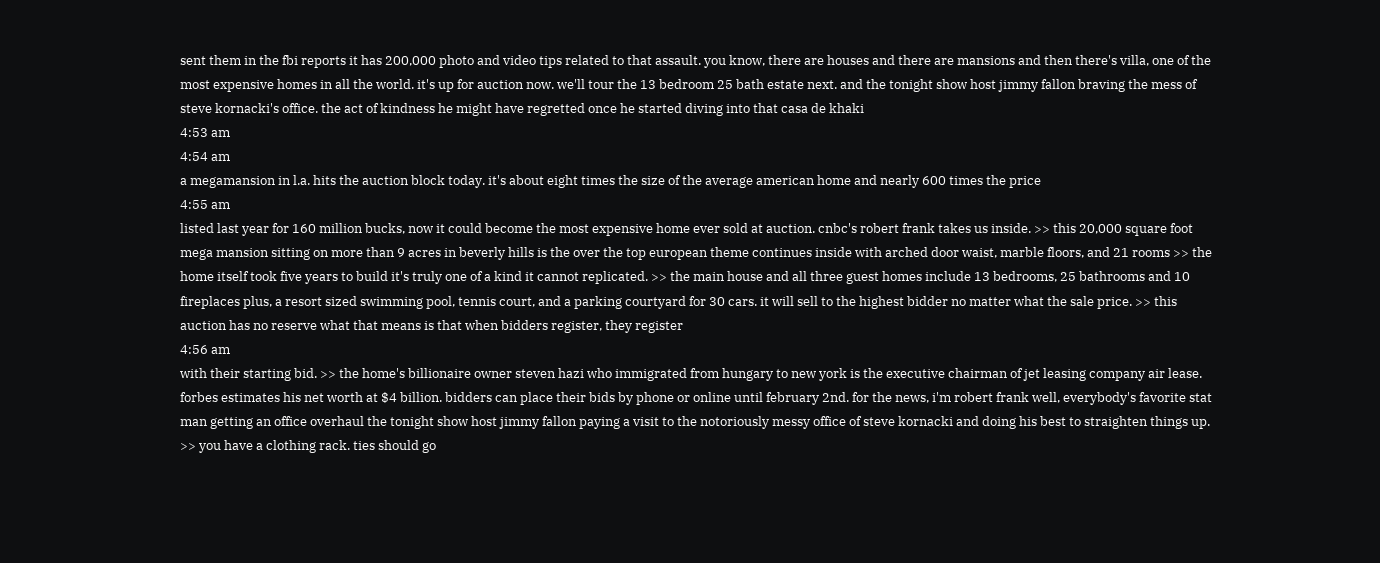sent them in the fbi reports it has 200,000 photo and video tips related to that assault. you know, there are houses and there are mansions and then there's villa, one of the most expensive homes in all the world. it's up for auction now. we'll tour the 13 bedroom 25 bath estate next. and the tonight show host jimmy fallon braving the mess of steve kornacki's office. the act of kindness he might have regretted once he started diving into that casa de khaki
4:53 am
4:54 am
a megamansion in l.a. hits the auction block today. it's about eight times the size of the average american home and nearly 600 times the price
4:55 am
listed last year for 160 million bucks, now it could become the most expensive home ever sold at auction. cnbc's robert frank takes us inside. >> this 20,000 square foot mega mansion sitting on more than 9 acres in beverly hills is the over the top european theme continues inside with arched door waist, marble floors, and 21 rooms >> the home itself took five years to build it's truly one of a kind it cannot replicated. >> the main house and all three guest homes include 13 bedrooms, 25 bathrooms and 10 fireplaces plus, a resort sized swimming pool, tennis court, and a parking courtyard for 30 cars. it will sell to the highest bidder no matter what the sale price. >> this auction has no reserve what that means is that when bidders register, they register
4:56 am
with their starting bid. >> the home's billionaire owner steven hazi who immigrated from hungary to new york is the executive chairman of jet leasing company air lease. forbes estimates his net worth at $4 billion. bidders can place their bids by phone or online until february 2nd. for the news, i'm robert frank well, everybody's favorite stat man getting an office overhaul the tonight show host jimmy fallon paying a visit to the notoriously messy office of steve kornacki and doing his best to straighten things up. >> you have a clothing rack. ties should go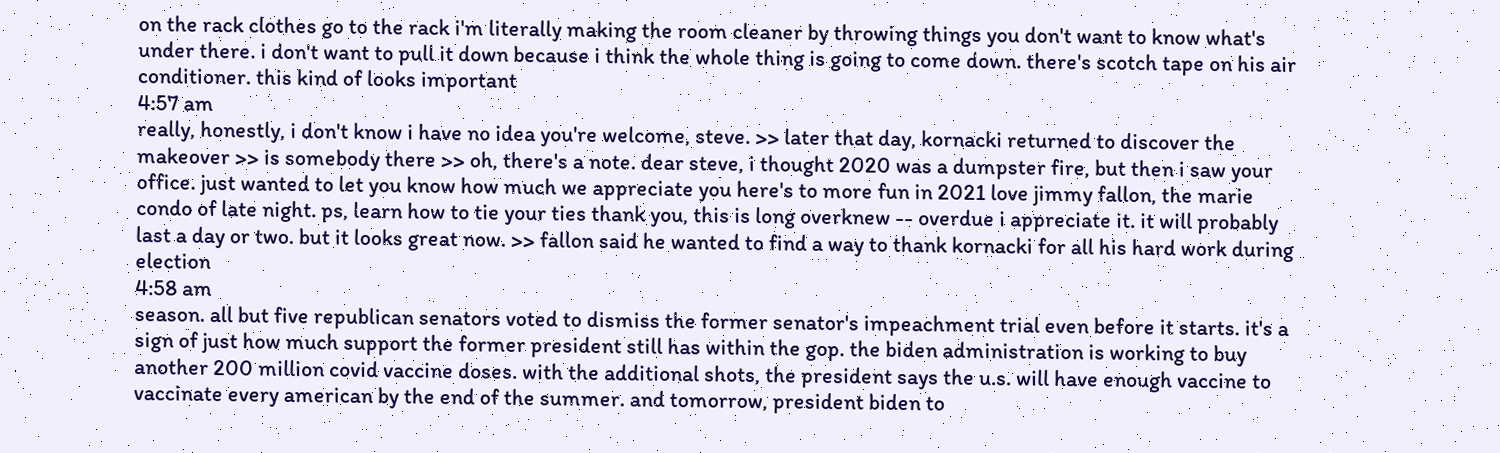on the rack clothes go to the rack i'm literally making the room cleaner by throwing things you don't want to know what's under there. i don't want to pull it down because i think the whole thing is going to come down. there's scotch tape on his air conditioner. this kind of looks important
4:57 am
really, honestly, i don't know i have no idea you're welcome, steve. >> later that day, kornacki returned to discover the makeover >> is somebody there >> oh, there's a note. dear steve, i thought 2020 was a dumpster fire, but then i saw your office. just wanted to let you know how much we appreciate you here's to more fun in 2021 love jimmy fallon, the marie condo of late night. ps, learn how to tie your ties thank you, this is long overknew -- overdue i appreciate it. it will probably last a day or two. but it looks great now. >> fallon said he wanted to find a way to thank kornacki for all his hard work during election
4:58 am
season. all but five republican senators voted to dismiss the former senator's impeachment trial even before it starts. it's a sign of just how much support the former president still has within the gop. the biden administration is working to buy another 200 million covid vaccine doses. with the additional shots, the president says the u.s. will have enough vaccine to vaccinate every american by the end of the summer. and tomorrow, president biden to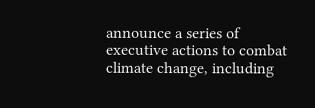announce a series of executive actions to combat climate change, including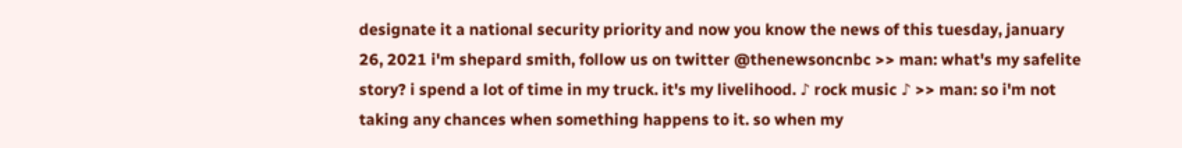designate it a national security priority and now you know the news of this tuesday, january 26, 2021 i'm shepard smith, follow us on twitter @thenewsoncnbc >> man: what's my safelite story? i spend a lot of time in my truck. it's my livelihood. ♪ rock music ♪ >> man: so i'm not taking any chances when something happens to it. so when my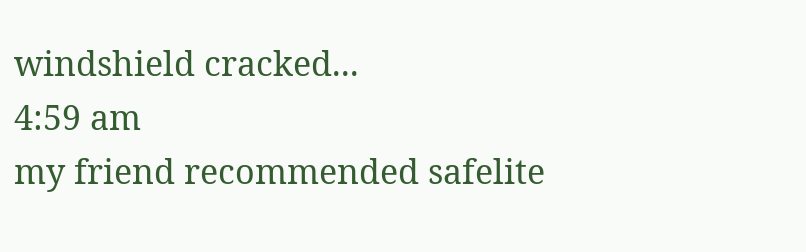windshield cracked...
4:59 am
my friend recommended safelite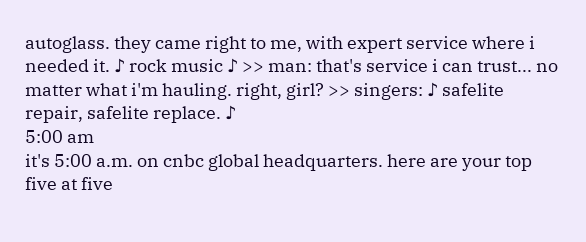autoglass. they came right to me, with expert service where i needed it. ♪ rock music ♪ >> man: that's service i can trust... no matter what i'm hauling. right, girl? >> singers: ♪ safelite repair, safelite replace. ♪
5:00 am
it's 5:00 a.m. on cnbc global headquarters. here are your top five at five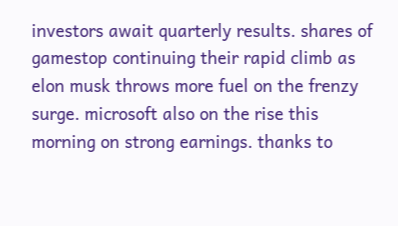investors await quarterly results. shares of gamestop continuing their rapid climb as elon musk throws more fuel on the frenzy surge. microsoft also on the rise this morning on strong earnings. thanks to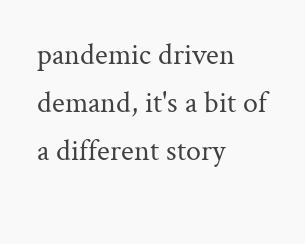pandemic driven demand, it's a bit of a different story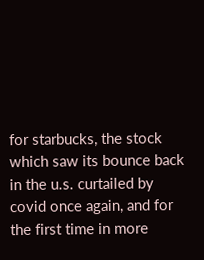for starbucks, the stock which saw its bounce back in the u.s. curtailed by covid once again, and for the first time in more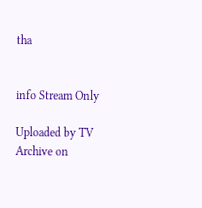tha


info Stream Only

Uploaded by TV Archive on